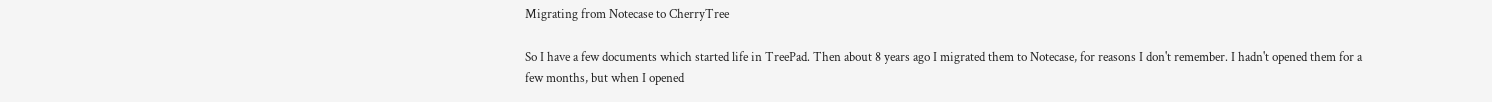Migrating from Notecase to CherryTree

So I have a few documents which started life in TreePad. Then about 8 years ago I migrated them to Notecase, for reasons I don't remember. I hadn't opened them for a few months, but when I opened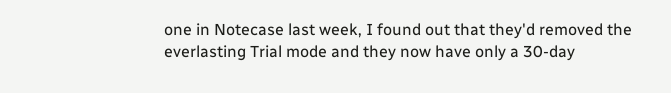one in Notecase last week, I found out that they'd removed the everlasting Trial mode and they now have only a 30-day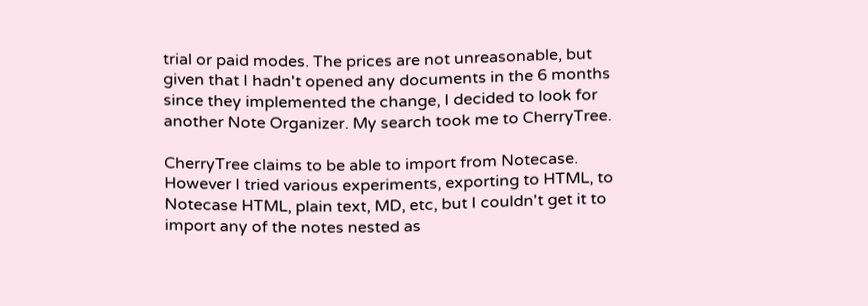trial or paid modes. The prices are not unreasonable, but given that I hadn't opened any documents in the 6 months since they implemented the change, I decided to look for another Note Organizer. My search took me to CherryTree.

CherryTree claims to be able to import from Notecase. However I tried various experiments, exporting to HTML, to Notecase HTML, plain text, MD, etc, but I couldn't get it to import any of the notes nested as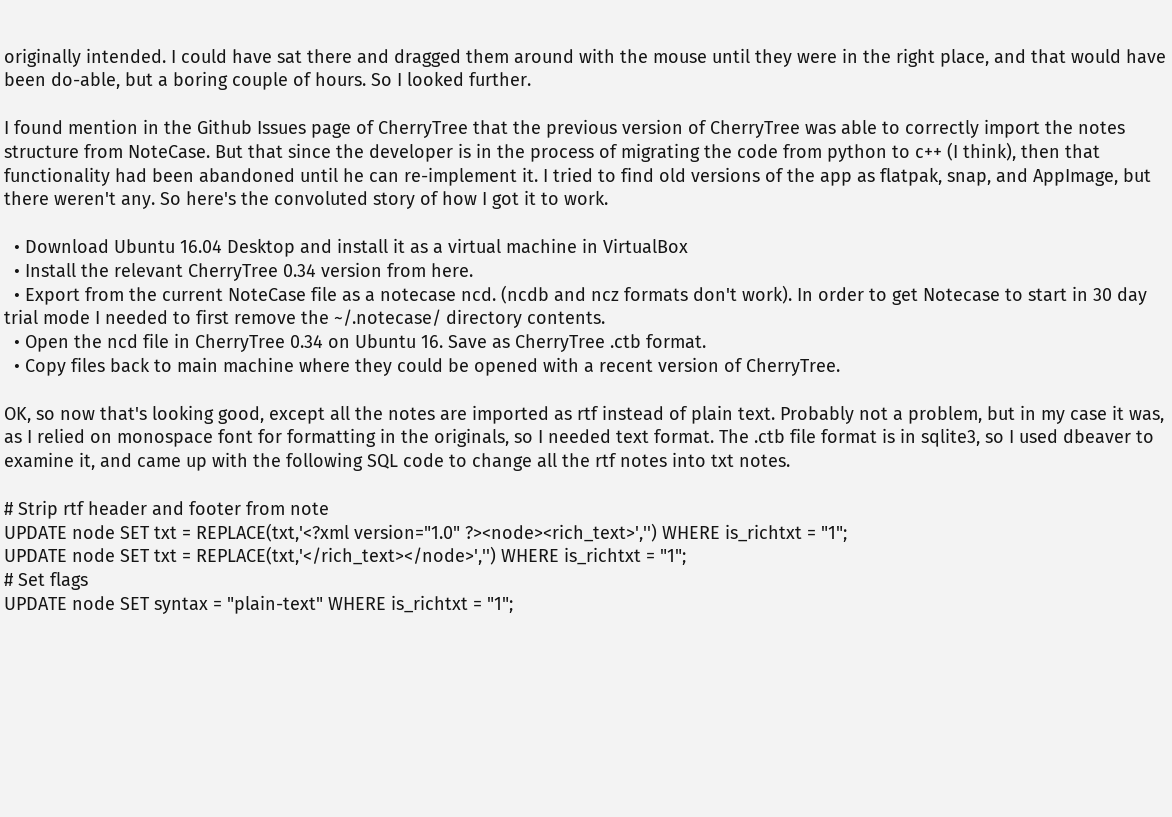originally intended. I could have sat there and dragged them around with the mouse until they were in the right place, and that would have been do-able, but a boring couple of hours. So I looked further.

I found mention in the Github Issues page of CherryTree that the previous version of CherryTree was able to correctly import the notes structure from NoteCase. But that since the developer is in the process of migrating the code from python to c++ (I think), then that functionality had been abandoned until he can re-implement it. I tried to find old versions of the app as flatpak, snap, and AppImage, but there weren't any. So here's the convoluted story of how I got it to work.

  • Download Ubuntu 16.04 Desktop and install it as a virtual machine in VirtualBox
  • Install the relevant CherryTree 0.34 version from here.
  • Export from the current NoteCase file as a notecase ncd. (ncdb and ncz formats don't work). In order to get Notecase to start in 30 day trial mode I needed to first remove the ~/.notecase/ directory contents.
  • Open the ncd file in CherryTree 0.34 on Ubuntu 16. Save as CherryTree .ctb format.
  • Copy files back to main machine where they could be opened with a recent version of CherryTree.

OK, so now that's looking good, except all the notes are imported as rtf instead of plain text. Probably not a problem, but in my case it was, as I relied on monospace font for formatting in the originals, so I needed text format. The .ctb file format is in sqlite3, so I used dbeaver to examine it, and came up with the following SQL code to change all the rtf notes into txt notes.

# Strip rtf header and footer from note
UPDATE node SET txt = REPLACE(txt,'<?xml version="1.0" ?><node><rich_text>','') WHERE is_richtxt = "1";
UPDATE node SET txt = REPLACE(txt,'</rich_text></node>','') WHERE is_richtxt = "1";
# Set flags
UPDATE node SET syntax = "plain-text" WHERE is_richtxt = "1";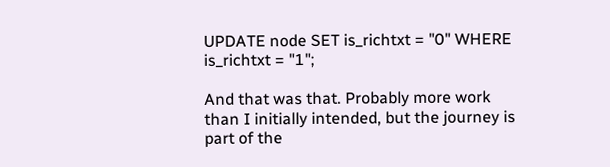UPDATE node SET is_richtxt = "0" WHERE is_richtxt = "1";

And that was that. Probably more work than I initially intended, but the journey is part of the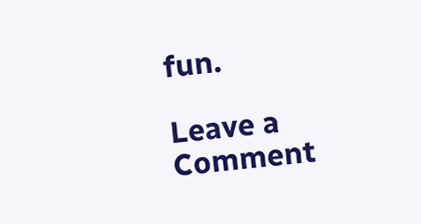fun.

Leave a Comment